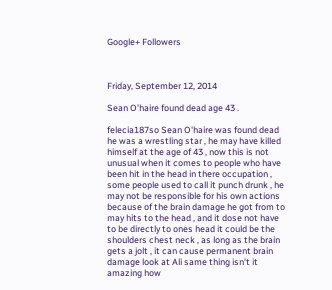Google+ Followers



Friday, September 12, 2014

Sean O'haire found dead age 43 .

felecia187so Sean O'haire was found dead he was a wrestling star , he may have killed himself at the age of 43 , now this is not unusual when it comes to people who have been hit in the head in there occupation , some people used to call it punch drunk , he may not be responsible for his own actions because of the brain damage he got from to may hits to the head , and it dose not have to be directly to ones head it could be the shoulders chest neck , as long as the brain gets a jolt , it can cause permanent brain damage look at Ali same thing isn't it amazing how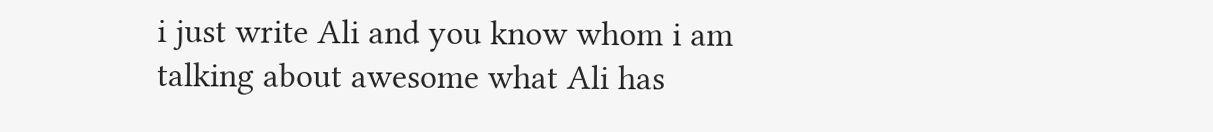i just write Ali and you know whom i am talking about awesome what Ali has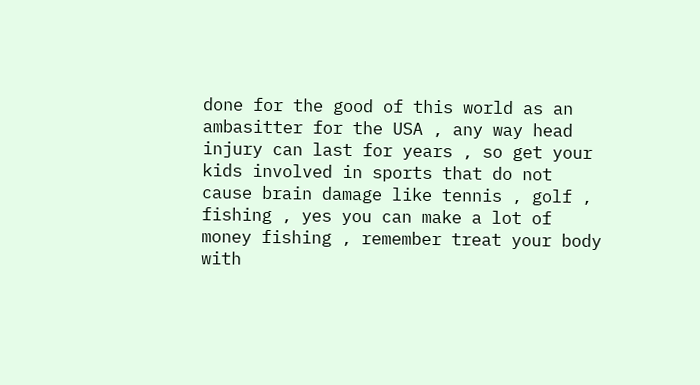done for the good of this world as an ambasitter for the USA , any way head injury can last for years , so get your kids involved in sports that do not cause brain damage like tennis , golf , fishing , yes you can make a lot of money fishing , remember treat your body with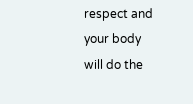respect and your body will do the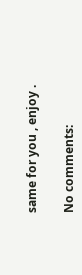same for you , enjoy .

No comments: